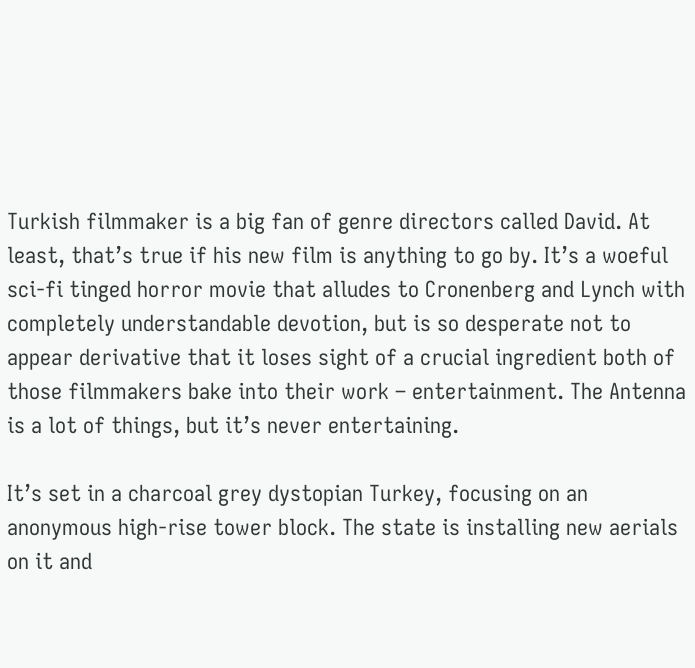Turkish filmmaker is a big fan of genre directors called David. At least, that’s true if his new film is anything to go by. It’s a woeful sci-fi tinged horror movie that alludes to Cronenberg and Lynch with completely understandable devotion, but is so desperate not to appear derivative that it loses sight of a crucial ingredient both of those filmmakers bake into their work – entertainment. The Antenna is a lot of things, but it’s never entertaining.

It’s set in a charcoal grey dystopian Turkey, focusing on an anonymous high-rise tower block. The state is installing new aerials on it and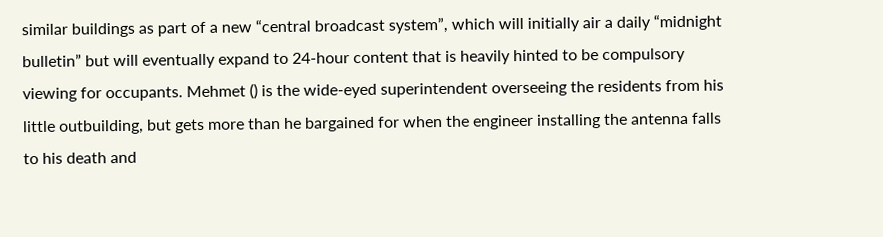similar buildings as part of a new “central broadcast system”, which will initially air a daily “midnight bulletin” but will eventually expand to 24-hour content that is heavily hinted to be compulsory viewing for occupants. Mehmet () is the wide-eyed superintendent overseeing the residents from his little outbuilding, but gets more than he bargained for when the engineer installing the antenna falls to his death and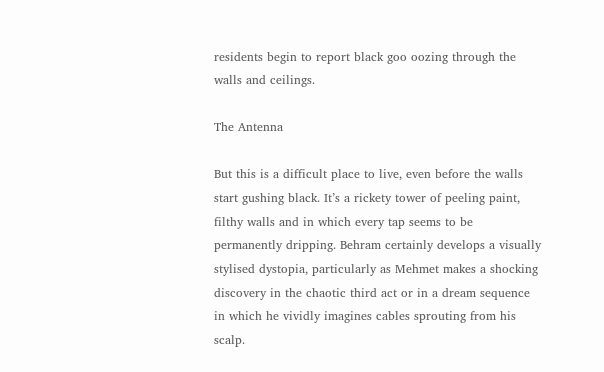residents begin to report black goo oozing through the walls and ceilings.

The Antenna

But this is a difficult place to live, even before the walls start gushing black. It’s a rickety tower of peeling paint, filthy walls and in which every tap seems to be permanently dripping. Behram certainly develops a visually stylised dystopia, particularly as Mehmet makes a shocking discovery in the chaotic third act or in a dream sequence in which he vividly imagines cables sprouting from his scalp.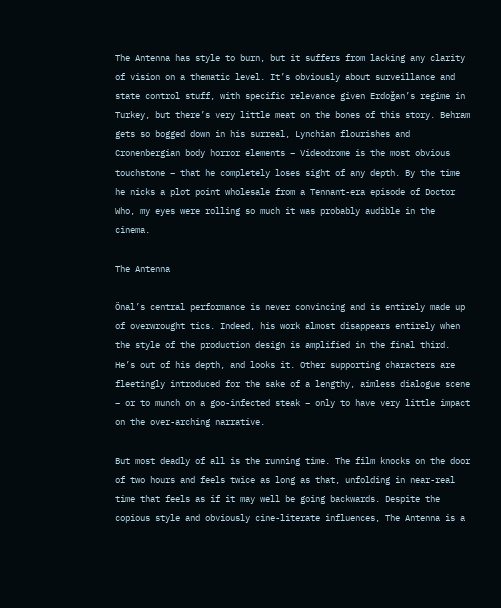The Antenna has style to burn, but it suffers from lacking any clarity of vision on a thematic level. It’s obviously about surveillance and state control stuff, with specific relevance given Erdoğan’s regime in Turkey, but there’s very little meat on the bones of this story. Behram gets so bogged down in his surreal, Lynchian flourishes and Cronenbergian body horror elements – Videodrome is the most obvious touchstone – that he completely loses sight of any depth. By the time he nicks a plot point wholesale from a Tennant-era episode of Doctor Who, my eyes were rolling so much it was probably audible in the cinema.

The Antenna

Önal’s central performance is never convincing and is entirely made up of overwrought tics. Indeed, his work almost disappears entirely when the style of the production design is amplified in the final third. He’s out of his depth, and looks it. Other supporting characters are fleetingly introduced for the sake of a lengthy, aimless dialogue scene – or to munch on a goo-infected steak – only to have very little impact on the over-arching narrative.

But most deadly of all is the running time. The film knocks on the door of two hours and feels twice as long as that, unfolding in near-real time that feels as if it may well be going backwards. Despite the copious style and obviously cine-literate influences, The Antenna is a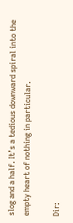slog and a half. It’s a tedious downward spiral into the empty heart of nothing in particular.

Dir: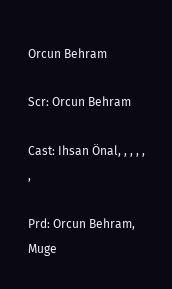Orcun Behram

Scr: Orcun Behram

Cast: Ihsan Önal, , , , , ,

Prd: Orcun Behram, Muge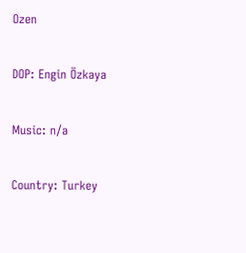Ozen

DOP: Engin Özkaya

Music: n/a

Country: Turkey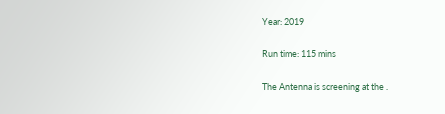Year: 2019

Run time: 115 mins

The Antenna is screening at the .